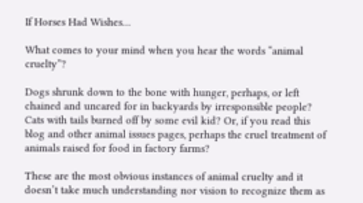If Horses Had Wishes…

What comes to your mind when you hear the words “animal cruelty”?

Dogs shrunk down to the bone with hunger, perhaps, or left chained and uncared for in backyards by irresponsible people? Cats with tails burned off by some evil kid? Or, if you read this blog and other animal issues pages, perhaps the cruel treatment of animals raised for food in factory farms?

These are the most obvious instances of animal cruelty and it doesn’t take much understanding nor vision to recognize them as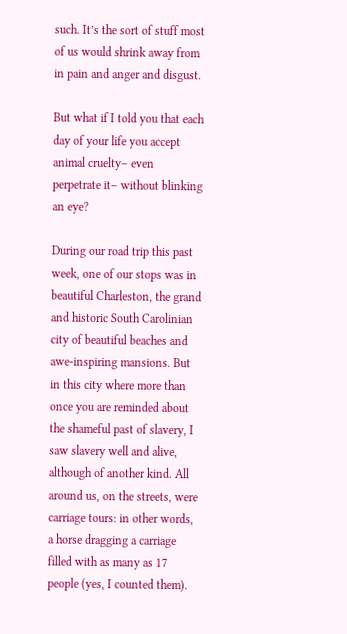such. It’s the sort of stuff most of us would shrink away from in pain and anger and disgust.

But what if I told you that each day of your life you accept animal cruelty– even perpetrate it– without blinking an eye?

During our road trip this past week, one of our stops was in beautiful Charleston, the grand and historic South Carolinian city of beautiful beaches and awe-inspiring mansions. But in this city where more than once you are reminded about the shameful past of slavery, I saw slavery well and alive, although of another kind. All around us, on the streets, were carriage tours: in other words, a horse dragging a carriage filled with as many as 17 people (yes, I counted them).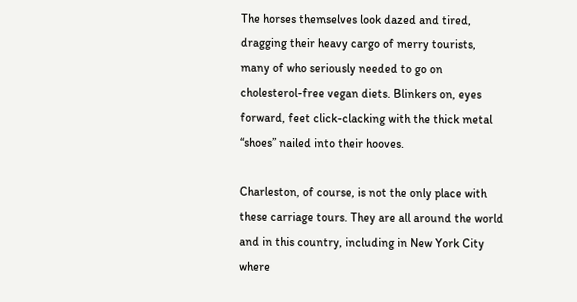The horses themselves look dazed and tired, dragging their heavy cargo of merry tourists, many of who seriously needed to go on cholesterol-free vegan diets. Blinkers on, eyes forward, feet click-clacking with the thick metal “shoes” nailed into their hooves.

Charleston, of course, is not the only place with these carriage tours. They are all around the world and in this country, including in New York City where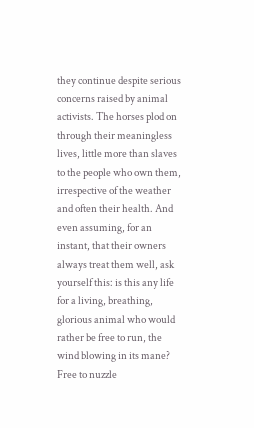they continue despite serious concerns raised by animal activists. The horses plod on through their meaningless lives, little more than slaves to the people who own them, irrespective of the weather and often their health. And even assuming, for an instant, that their owners always treat them well, ask yourself this: is this any life for a living, breathing, glorious animal who would rather be free to run, the wind blowing in its mane? Free to nuzzle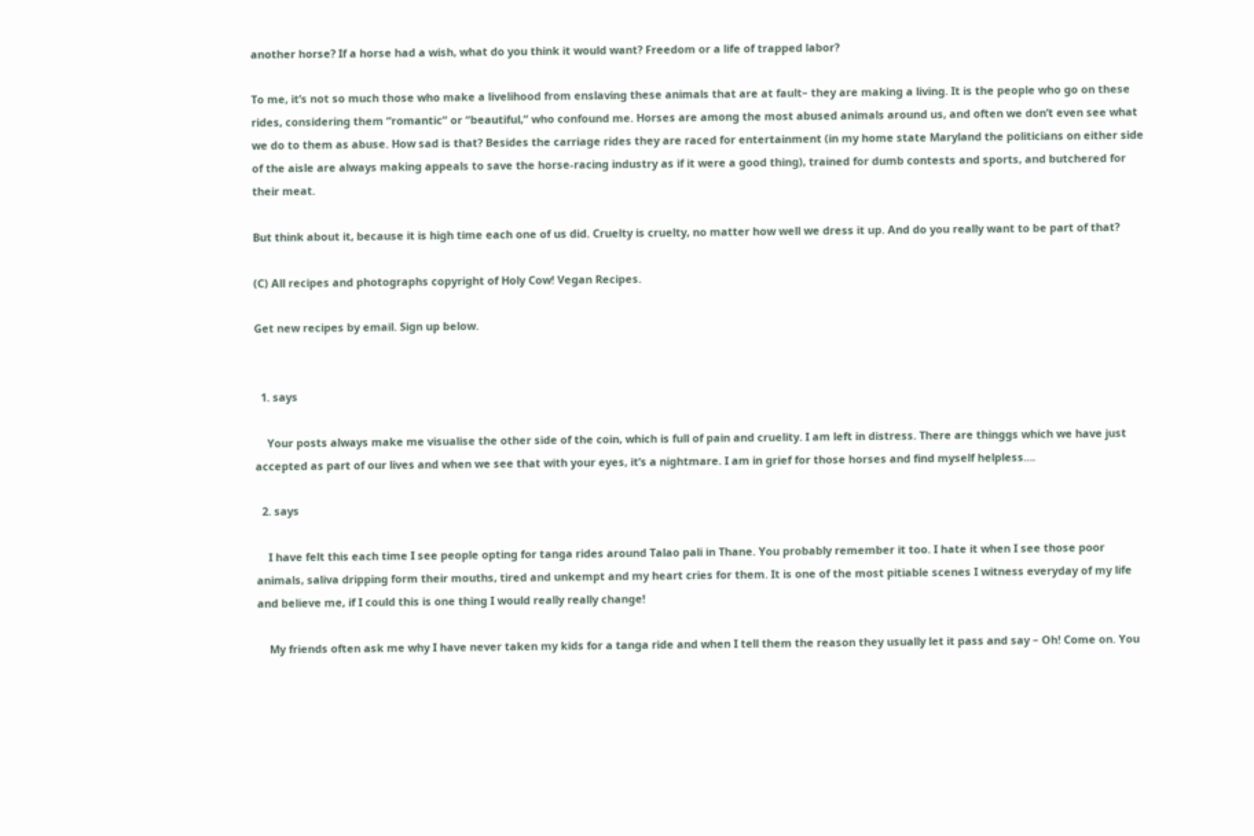another horse? If a horse had a wish, what do you think it would want? Freedom or a life of trapped labor?

To me, it’s not so much those who make a livelihood from enslaving these animals that are at fault– they are making a living. It is the people who go on these rides, considering them “romantic” or “beautiful,” who confound me. Horses are among the most abused animals around us, and often we don’t even see what we do to them as abuse. How sad is that? Besides the carriage rides they are raced for entertainment (in my home state Maryland the politicians on either side of the aisle are always making appeals to save the horse-racing industry as if it were a good thing), trained for dumb contests and sports, and butchered for their meat.

But think about it, because it is high time each one of us did. Cruelty is cruelty, no matter how well we dress it up. And do you really want to be part of that?

(C) All recipes and photographs copyright of Holy Cow! Vegan Recipes.

Get new recipes by email. Sign up below.


  1. says

    Your posts always make me visualise the other side of the coin, which is full of pain and cruelity. I am left in distress. There are thinggs which we have just accepted as part of our lives and when we see that with your eyes, it’s a nightmare. I am in grief for those horses and find myself helpless….

  2. says

    I have felt this each time I see people opting for tanga rides around Talao pali in Thane. You probably remember it too. I hate it when I see those poor animals, saliva dripping form their mouths, tired and unkempt and my heart cries for them. It is one of the most pitiable scenes I witness everyday of my life and believe me, if I could this is one thing I would really really change!

    My friends often ask me why I have never taken my kids for a tanga ride and when I tell them the reason they usually let it pass and say – Oh! Come on. You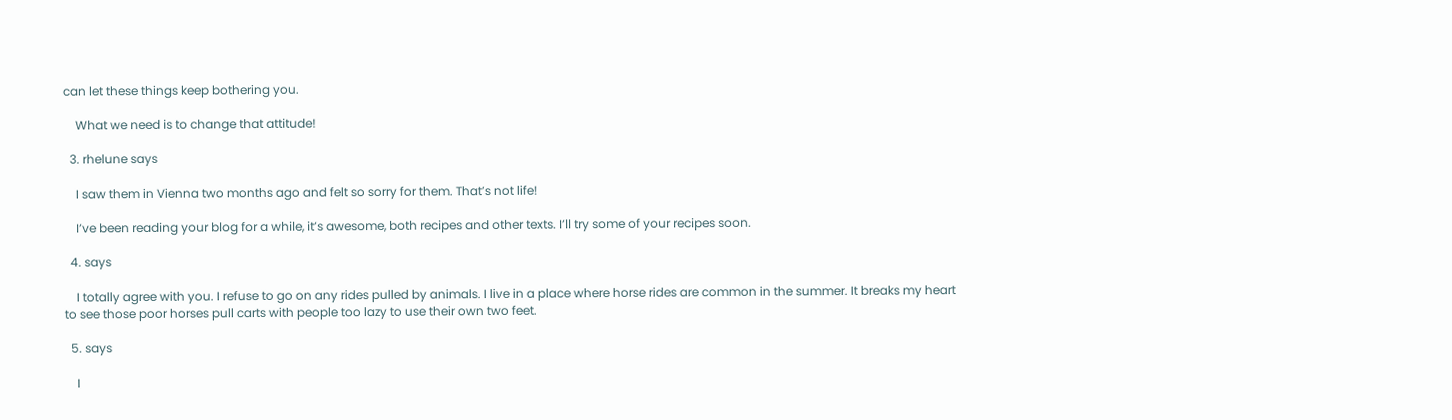can let these things keep bothering you.

    What we need is to change that attitude!

  3. rhelune says

    I saw them in Vienna two months ago and felt so sorry for them. That’s not life!

    I’ve been reading your blog for a while, it’s awesome, both recipes and other texts. I’ll try some of your recipes soon.

  4. says

    I totally agree with you. I refuse to go on any rides pulled by animals. I live in a place where horse rides are common in the summer. It breaks my heart to see those poor horses pull carts with people too lazy to use their own two feet.

  5. says

    I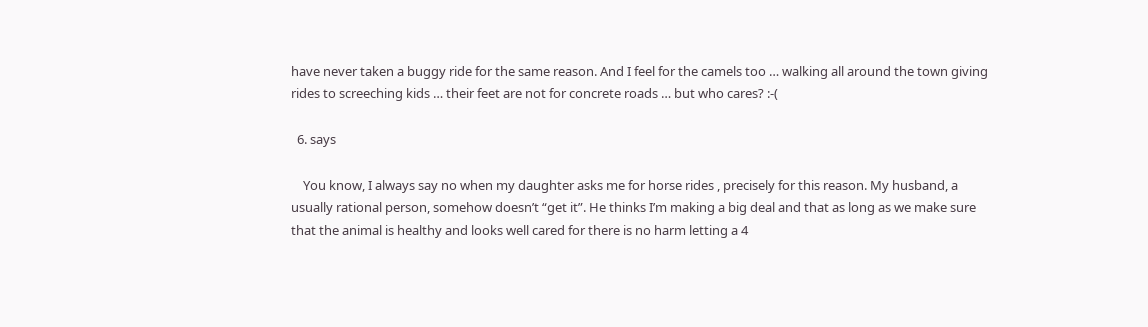have never taken a buggy ride for the same reason. And I feel for the camels too … walking all around the town giving rides to screeching kids … their feet are not for concrete roads … but who cares? :-(

  6. says

    You know, I always say no when my daughter asks me for horse rides , precisely for this reason. My husband, a usually rational person, somehow doesn’t “get it”. He thinks I’m making a big deal and that as long as we make sure that the animal is healthy and looks well cared for there is no harm letting a 4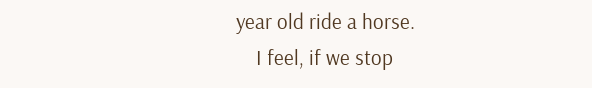year old ride a horse.
    I feel, if we stop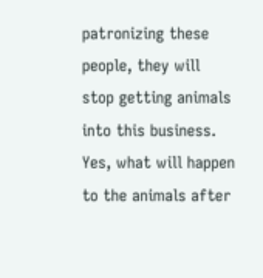patronizing these people, they will stop getting animals into this business. Yes, what will happen to the animals after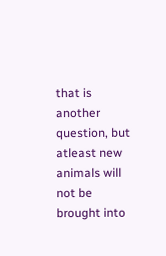that is another question, but atleast new animals will not be brought into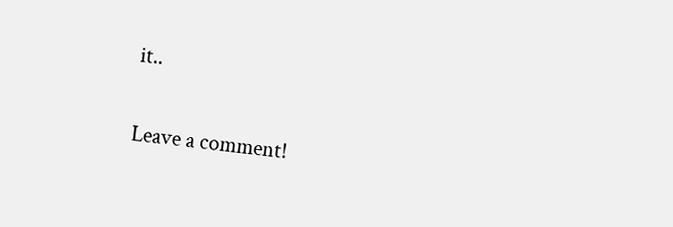it..


Leave a comment!